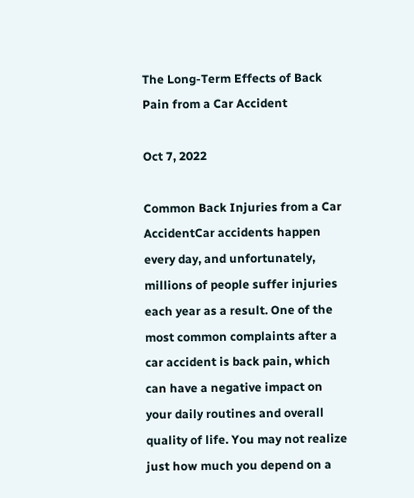The Long-Term Effects of Back Pain from a Car Accident

Oct 7, 2022

Common Back Injuries from a Car AccidentCar accidents happen every day, and unfortunately, millions of people suffer injuries each year as a result. One of the most common complaints after a car accident is back pain, which can have a negative impact on your daily routines and overall quality of life. You may not realize just how much you depend on a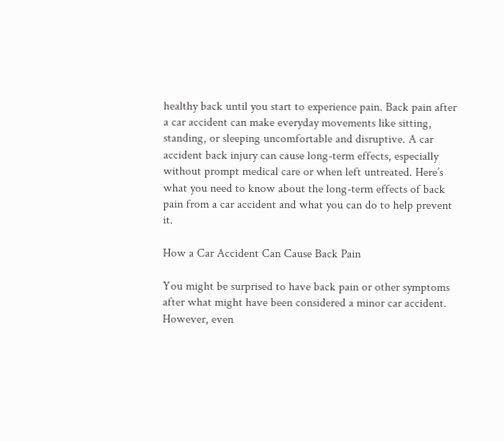healthy back until you start to experience pain. Back pain after a car accident can make everyday movements like sitting, standing, or sleeping uncomfortable and disruptive. A car accident back injury can cause long-term effects, especially without prompt medical care or when left untreated. Here’s what you need to know about the long-term effects of back pain from a car accident and what you can do to help prevent it.

How a Car Accident Can Cause Back Pain

You might be surprised to have back pain or other symptoms after what might have been considered a minor car accident. However, even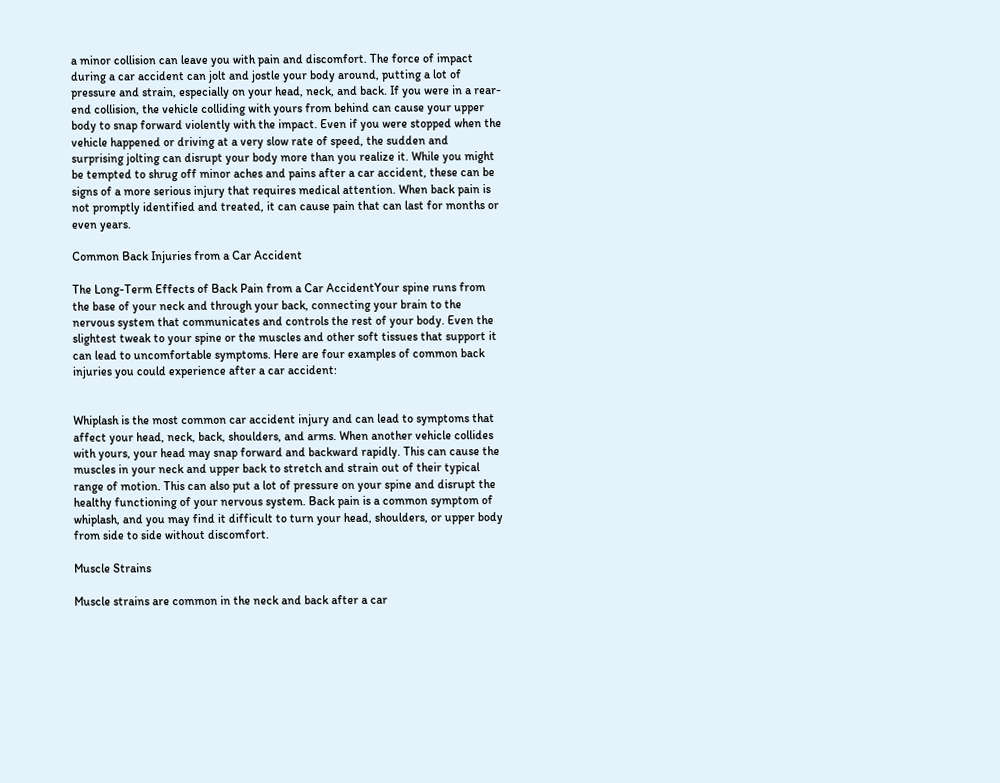a minor collision can leave you with pain and discomfort. The force of impact during a car accident can jolt and jostle your body around, putting a lot of pressure and strain, especially on your head, neck, and back. If you were in a rear-end collision, the vehicle colliding with yours from behind can cause your upper body to snap forward violently with the impact. Even if you were stopped when the vehicle happened or driving at a very slow rate of speed, the sudden and surprising jolting can disrupt your body more than you realize it. While you might be tempted to shrug off minor aches and pains after a car accident, these can be signs of a more serious injury that requires medical attention. When back pain is not promptly identified and treated, it can cause pain that can last for months or even years.

Common Back Injuries from a Car Accident

The Long-Term Effects of Back Pain from a Car AccidentYour spine runs from the base of your neck and through your back, connecting your brain to the nervous system that communicates and controls the rest of your body. Even the slightest tweak to your spine or the muscles and other soft tissues that support it can lead to uncomfortable symptoms. Here are four examples of common back injuries you could experience after a car accident:


Whiplash is the most common car accident injury and can lead to symptoms that affect your head, neck, back, shoulders, and arms. When another vehicle collides with yours, your head may snap forward and backward rapidly. This can cause the muscles in your neck and upper back to stretch and strain out of their typical range of motion. This can also put a lot of pressure on your spine and disrupt the healthy functioning of your nervous system. Back pain is a common symptom of whiplash, and you may find it difficult to turn your head, shoulders, or upper body from side to side without discomfort.

Muscle Strains

Muscle strains are common in the neck and back after a car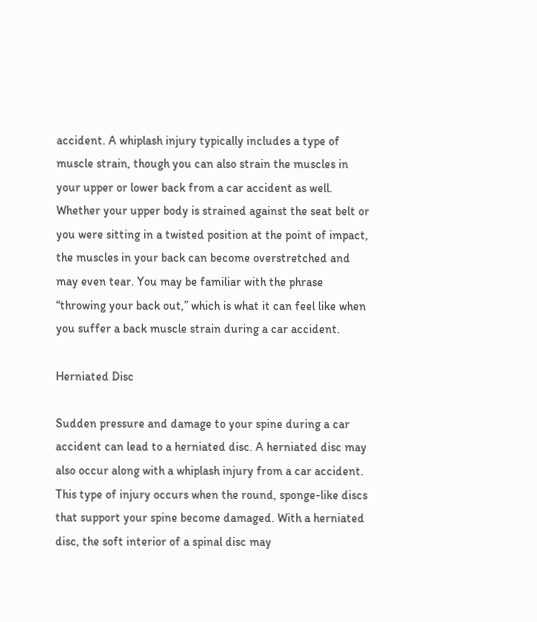accident. A whiplash injury typically includes a type of muscle strain, though you can also strain the muscles in your upper or lower back from a car accident as well. Whether your upper body is strained against the seat belt or you were sitting in a twisted position at the point of impact, the muscles in your back can become overstretched and may even tear. You may be familiar with the phrase “throwing your back out,” which is what it can feel like when you suffer a back muscle strain during a car accident.

Herniated Disc

Sudden pressure and damage to your spine during a car accident can lead to a herniated disc. A herniated disc may also occur along with a whiplash injury from a car accident. This type of injury occurs when the round, sponge-like discs that support your spine become damaged. With a herniated disc, the soft interior of a spinal disc may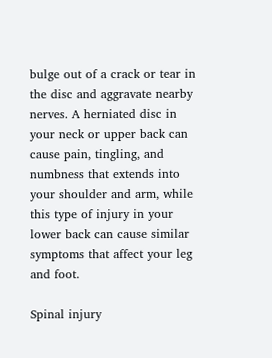bulge out of a crack or tear in the disc and aggravate nearby nerves. A herniated disc in your neck or upper back can cause pain, tingling, and numbness that extends into your shoulder and arm, while this type of injury in your lower back can cause similar symptoms that affect your leg and foot.

Spinal injury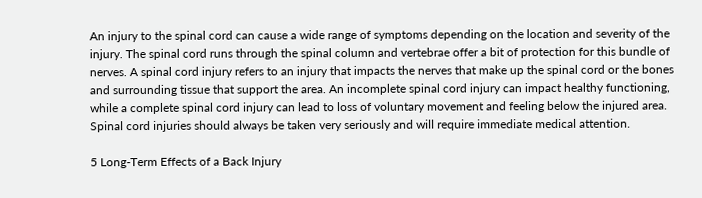An injury to the spinal cord can cause a wide range of symptoms depending on the location and severity of the injury. The spinal cord runs through the spinal column and vertebrae offer a bit of protection for this bundle of nerves. A spinal cord injury refers to an injury that impacts the nerves that make up the spinal cord or the bones and surrounding tissue that support the area. An incomplete spinal cord injury can impact healthy functioning, while a complete spinal cord injury can lead to loss of voluntary movement and feeling below the injured area. Spinal cord injuries should always be taken very seriously and will require immediate medical attention.

5 Long-Term Effects of a Back Injury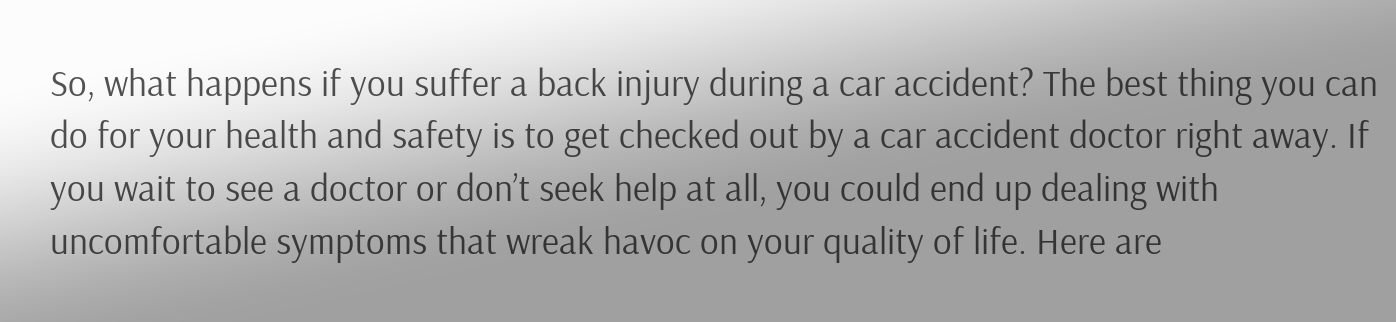So, what happens if you suffer a back injury during a car accident? The best thing you can do for your health and safety is to get checked out by a car accident doctor right away. If you wait to see a doctor or don’t seek help at all, you could end up dealing with uncomfortable symptoms that wreak havoc on your quality of life. Here are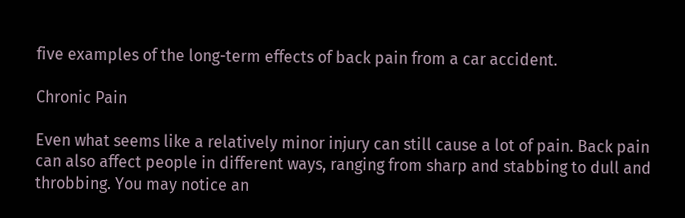five examples of the long-term effects of back pain from a car accident.

Chronic Pain

Even what seems like a relatively minor injury can still cause a lot of pain. Back pain can also affect people in different ways, ranging from sharp and stabbing to dull and throbbing. You may notice an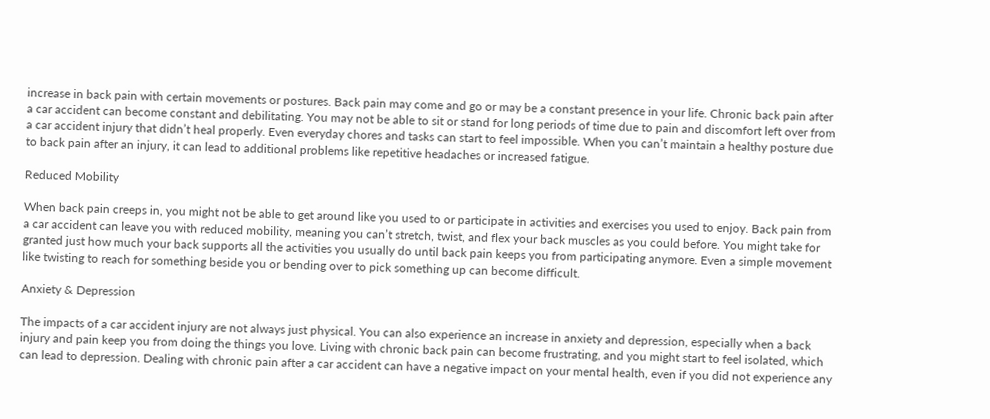increase in back pain with certain movements or postures. Back pain may come and go or may be a constant presence in your life. Chronic back pain after a car accident can become constant and debilitating. You may not be able to sit or stand for long periods of time due to pain and discomfort left over from a car accident injury that didn’t heal properly. Even everyday chores and tasks can start to feel impossible. When you can’t maintain a healthy posture due to back pain after an injury, it can lead to additional problems like repetitive headaches or increased fatigue.

Reduced Mobility

When back pain creeps in, you might not be able to get around like you used to or participate in activities and exercises you used to enjoy. Back pain from a car accident can leave you with reduced mobility, meaning you can’t stretch, twist, and flex your back muscles as you could before. You might take for granted just how much your back supports all the activities you usually do until back pain keeps you from participating anymore. Even a simple movement like twisting to reach for something beside you or bending over to pick something up can become difficult.

Anxiety & Depression

The impacts of a car accident injury are not always just physical. You can also experience an increase in anxiety and depression, especially when a back injury and pain keep you from doing the things you love. Living with chronic back pain can become frustrating, and you might start to feel isolated, which can lead to depression. Dealing with chronic pain after a car accident can have a negative impact on your mental health, even if you did not experience any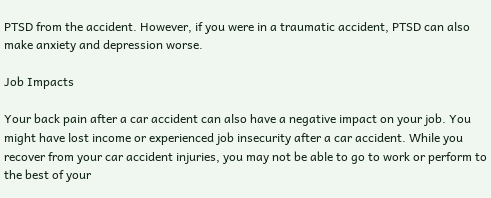PTSD from the accident. However, if you were in a traumatic accident, PTSD can also make anxiety and depression worse.

Job Impacts

Your back pain after a car accident can also have a negative impact on your job. You might have lost income or experienced job insecurity after a car accident. While you recover from your car accident injuries, you may not be able to go to work or perform to the best of your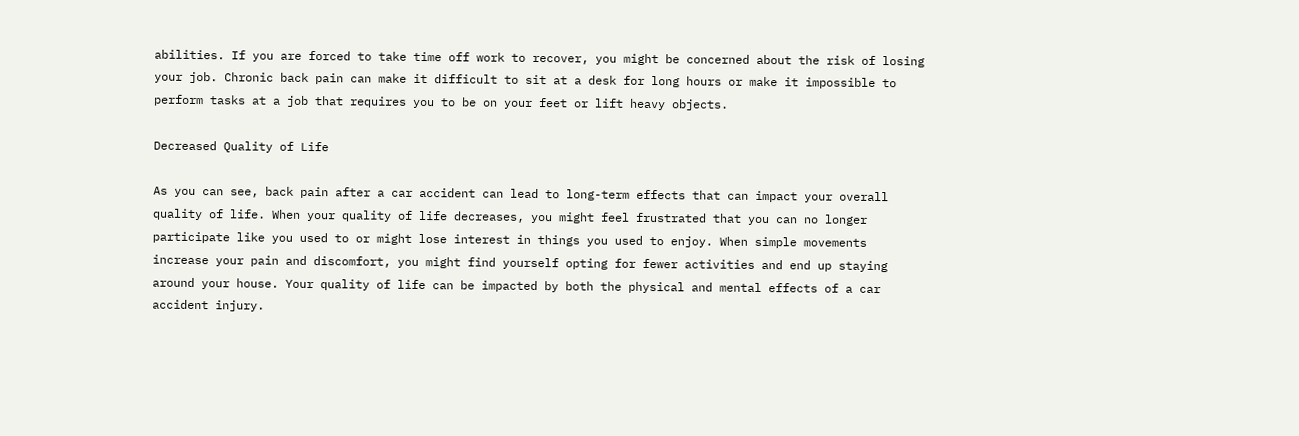abilities. If you are forced to take time off work to recover, you might be concerned about the risk of losing your job. Chronic back pain can make it difficult to sit at a desk for long hours or make it impossible to perform tasks at a job that requires you to be on your feet or lift heavy objects.

Decreased Quality of Life

As you can see, back pain after a car accident can lead to long-term effects that can impact your overall quality of life. When your quality of life decreases, you might feel frustrated that you can no longer participate like you used to or might lose interest in things you used to enjoy. When simple movements increase your pain and discomfort, you might find yourself opting for fewer activities and end up staying around your house. Your quality of life can be impacted by both the physical and mental effects of a car accident injury.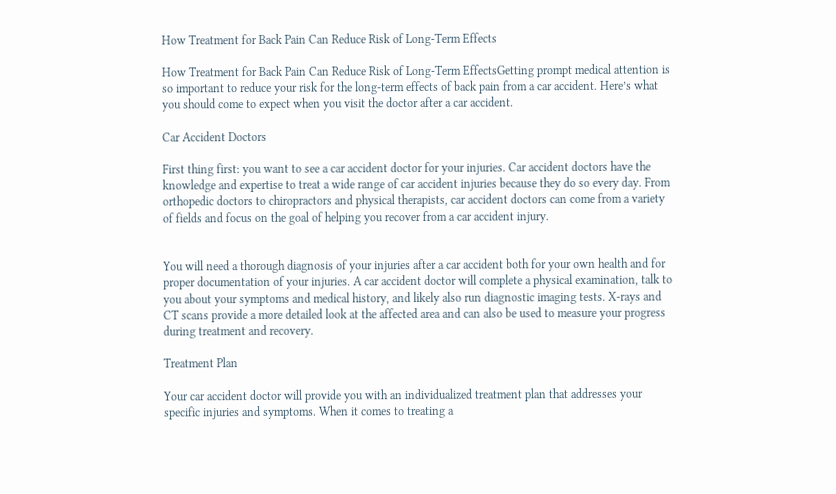How Treatment for Back Pain Can Reduce Risk of Long-Term Effects

How Treatment for Back Pain Can Reduce Risk of Long-Term EffectsGetting prompt medical attention is so important to reduce your risk for the long-term effects of back pain from a car accident. Here’s what you should come to expect when you visit the doctor after a car accident.

Car Accident Doctors

First thing first: you want to see a car accident doctor for your injuries. Car accident doctors have the knowledge and expertise to treat a wide range of car accident injuries because they do so every day. From orthopedic doctors to chiropractors and physical therapists, car accident doctors can come from a variety of fields and focus on the goal of helping you recover from a car accident injury.


You will need a thorough diagnosis of your injuries after a car accident both for your own health and for proper documentation of your injuries. A car accident doctor will complete a physical examination, talk to you about your symptoms and medical history, and likely also run diagnostic imaging tests. X-rays and CT scans provide a more detailed look at the affected area and can also be used to measure your progress during treatment and recovery.

Treatment Plan

Your car accident doctor will provide you with an individualized treatment plan that addresses your specific injuries and symptoms. When it comes to treating a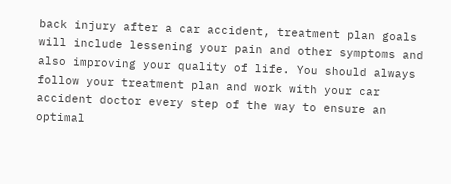back injury after a car accident, treatment plan goals will include lessening your pain and other symptoms and also improving your quality of life. You should always follow your treatment plan and work with your car accident doctor every step of the way to ensure an optimal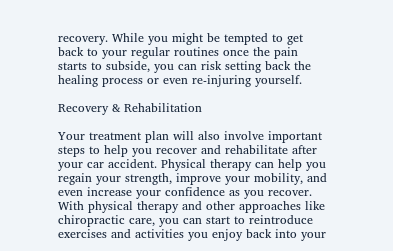recovery. While you might be tempted to get back to your regular routines once the pain starts to subside, you can risk setting back the healing process or even re-injuring yourself.

Recovery & Rehabilitation

Your treatment plan will also involve important steps to help you recover and rehabilitate after your car accident. Physical therapy can help you regain your strength, improve your mobility, and even increase your confidence as you recover. With physical therapy and other approaches like chiropractic care, you can start to reintroduce exercises and activities you enjoy back into your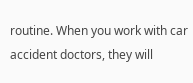routine. When you work with car accident doctors, they will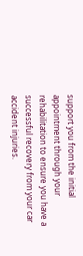support you from the initial appointment through your rehabilitation to ensure you have a successful recovery from your car accident injuries.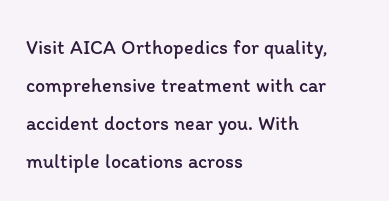Visit AICA Orthopedics for quality, comprehensive treatment with car accident doctors near you. With multiple locations across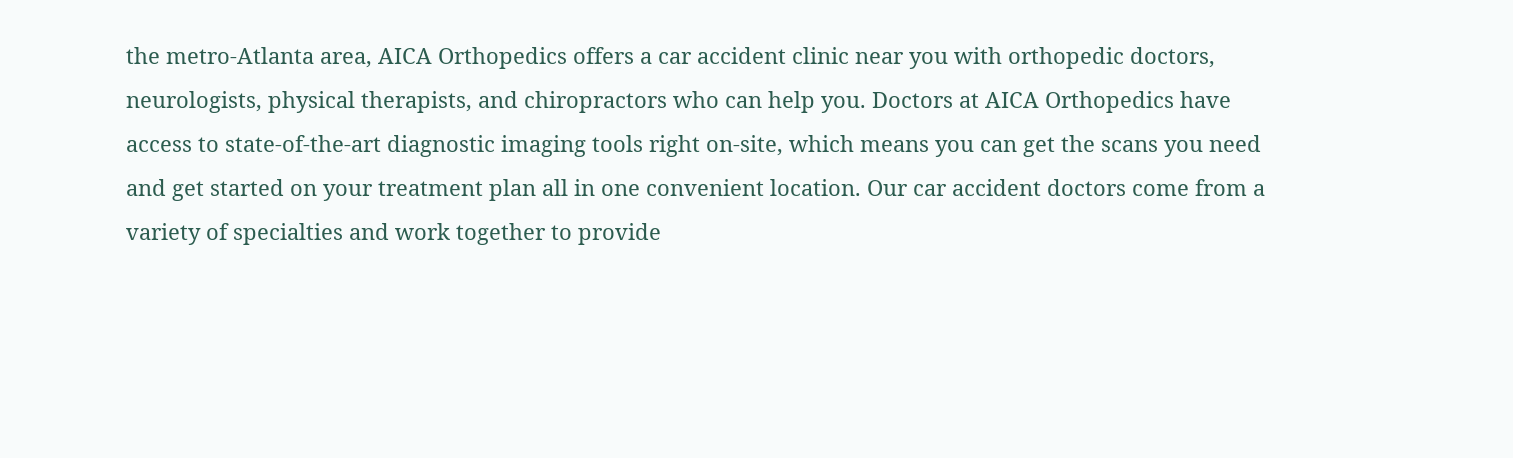the metro-Atlanta area, AICA Orthopedics offers a car accident clinic near you with orthopedic doctors, neurologists, physical therapists, and chiropractors who can help you. Doctors at AICA Orthopedics have access to state-of-the-art diagnostic imaging tools right on-site, which means you can get the scans you need and get started on your treatment plan all in one convenient location. Our car accident doctors come from a variety of specialties and work together to provide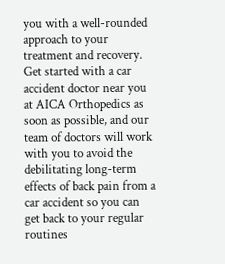you with a well-rounded approach to your treatment and recovery. Get started with a car accident doctor near you at AICA Orthopedics as soon as possible, and our team of doctors will work with you to avoid the debilitating long-term effects of back pain from a car accident so you can get back to your regular routines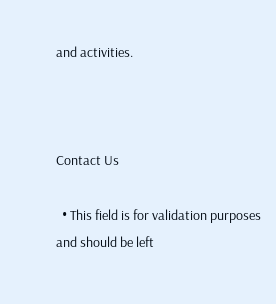and activities.



Contact Us

  • This field is for validation purposes and should be left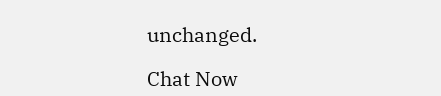unchanged.

Chat Now